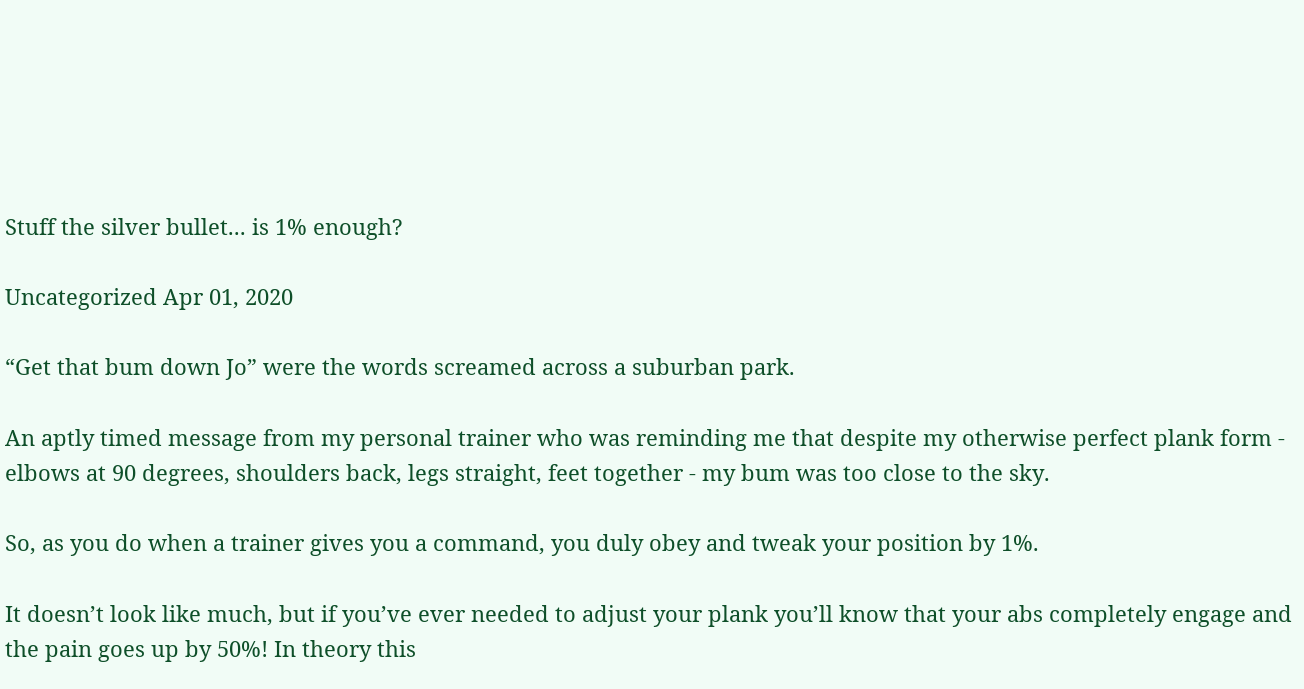Stuff the silver bullet... is 1% enough?

Uncategorized Apr 01, 2020

“Get that bum down Jo” were the words screamed across a suburban park.

An aptly timed message from my personal trainer who was reminding me that despite my otherwise perfect plank form - elbows at 90 degrees, shoulders back, legs straight, feet together - my bum was too close to the sky.

So, as you do when a trainer gives you a command, you duly obey and tweak your position by 1%.

It doesn’t look like much, but if you’ve ever needed to adjust your plank you’ll know that your abs completely engage and the pain goes up by 50%! In theory this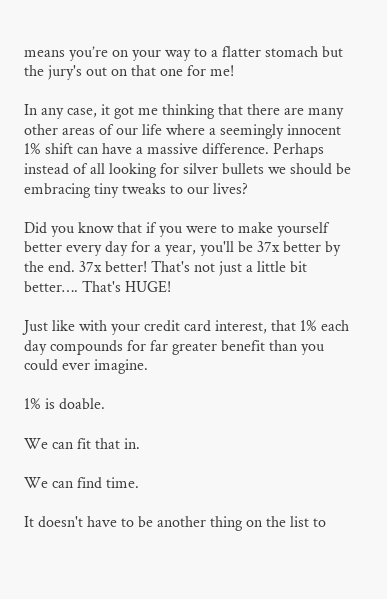means you’re on your way to a flatter stomach but the jury's out on that one for me!

In any case, it got me thinking that there are many other areas of our life where a seemingly innocent 1% shift can have a massive difference. Perhaps instead of all looking for silver bullets we should be embracing tiny tweaks to our lives?

Did you know that if you were to make yourself better every day for a year, you'll be 37x better by the end. 37x better! That's not just a little bit better…. That's HUGE!

Just like with your credit card interest, that 1% each day compounds for far greater benefit than you could ever imagine.

1% is doable.

We can fit that in.

We can find time.

It doesn't have to be another thing on the list to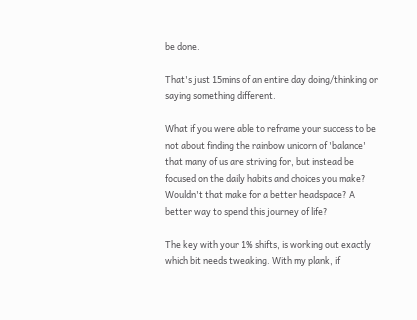be done.

That's just 15mins of an entire day doing/thinking or saying something different.

What if you were able to reframe your success to be not about finding the rainbow unicorn of 'balance' that many of us are striving for, but instead be focused on the daily habits and choices you make? Wouldn't that make for a better headspace? A better way to spend this journey of life?

The key with your 1% shifts, is working out exactly which bit needs tweaking. With my plank, if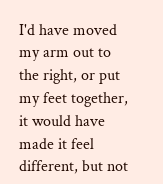I'd have moved my arm out to the right, or put my feet together, it would have made it feel different, but not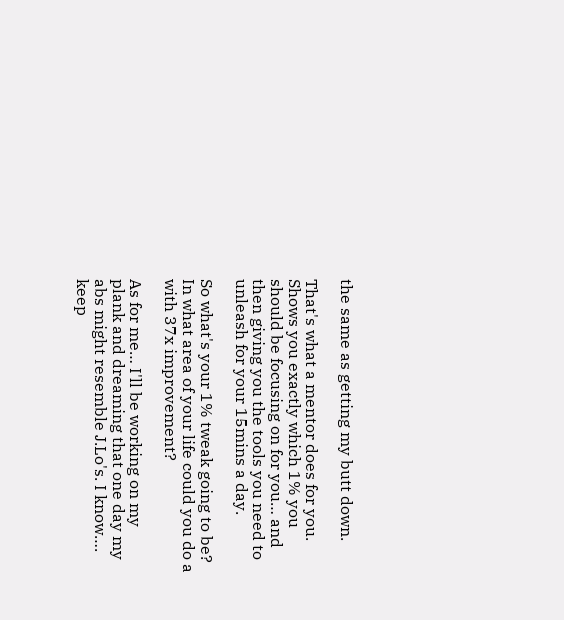the same as getting my butt down.

That's what a mentor does for you. Shows you exactly which 1% you should be focusing on for you… and then giving you the tools you need to unleash for your 15mins a day.

So what's your 1% tweak going to be? In what area of your life could you do a with 37x improvement?

As for me… I'll be working on my plank and dreaming that one day my abs might resemble J.Lo's. I know…. keep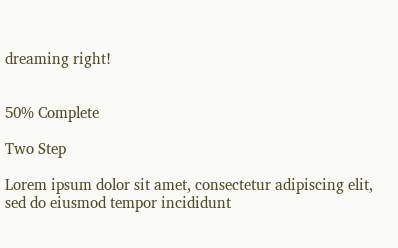dreaming right!


50% Complete

Two Step

Lorem ipsum dolor sit amet, consectetur adipiscing elit, sed do eiusmod tempor incididunt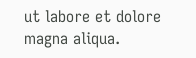ut labore et dolore magna aliqua.